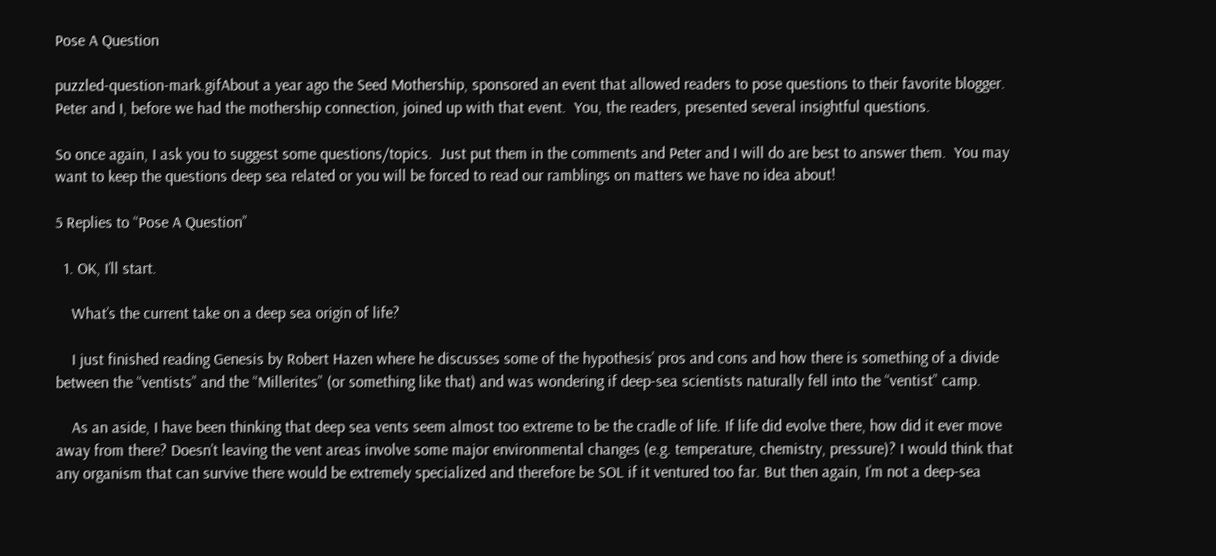Pose A Question

puzzled-question-mark.gifAbout a year ago the Seed Mothership, sponsored an event that allowed readers to pose questions to their favorite blogger.  Peter and I, before we had the mothership connection, joined up with that event.  You, the readers, presented several insightful questions.

So once again, I ask you to suggest some questions/topics.  Just put them in the comments and Peter and I will do are best to answer them.  You may want to keep the questions deep sea related or you will be forced to read our ramblings on matters we have no idea about!

5 Replies to “Pose A Question”

  1. OK, I’ll start.

    What’s the current take on a deep sea origin of life?

    I just finished reading Genesis by Robert Hazen where he discusses some of the hypothesis’ pros and cons and how there is something of a divide between the “ventists” and the “Millerites” (or something like that) and was wondering if deep-sea scientists naturally fell into the “ventist” camp.

    As an aside, I have been thinking that deep sea vents seem almost too extreme to be the cradle of life. If life did evolve there, how did it ever move away from there? Doesn’t leaving the vent areas involve some major environmental changes (e.g. temperature, chemistry, pressure)? I would think that any organism that can survive there would be extremely specialized and therefore be SOL if it ventured too far. But then again, I’m not a deep-sea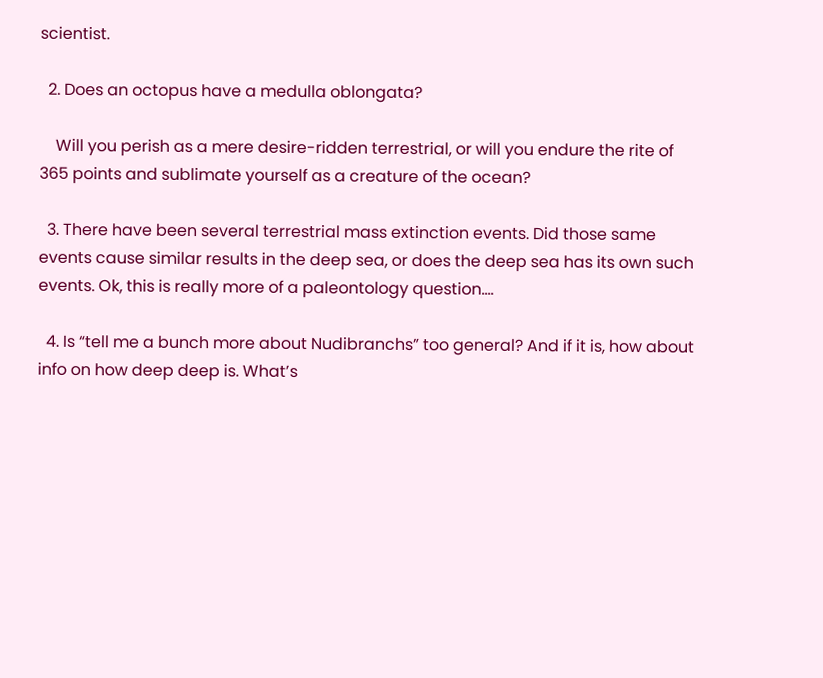scientist.

  2. Does an octopus have a medulla oblongata?

    Will you perish as a mere desire-ridden terrestrial, or will you endure the rite of 365 points and sublimate yourself as a creature of the ocean?

  3. There have been several terrestrial mass extinction events. Did those same events cause similar results in the deep sea, or does the deep sea has its own such events. Ok, this is really more of a paleontology question….

  4. Is “tell me a bunch more about Nudibranchs” too general? And if it is, how about info on how deep deep is. What’s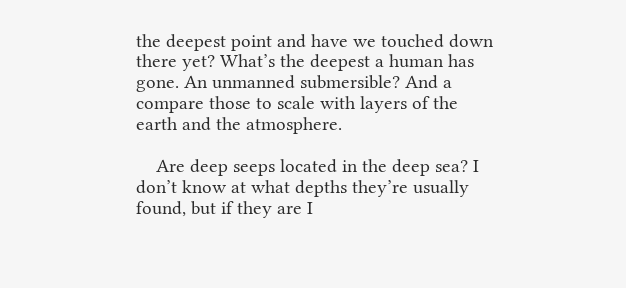the deepest point and have we touched down there yet? What’s the deepest a human has gone. An unmanned submersible? And a compare those to scale with layers of the earth and the atmosphere.

    Are deep seeps located in the deep sea? I don’t know at what depths they’re usually found, but if they are I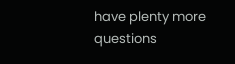have plenty more questions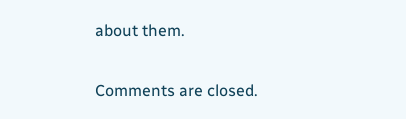about them.

Comments are closed.